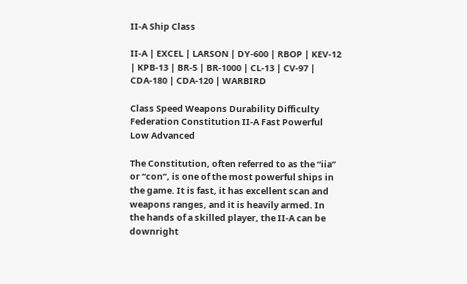II-A Ship Class

II-A | EXCEL | LARSON | DY-600 | RBOP | KEV-12 | KPB-13 | BR-5 | BR-1000 | CL-13 | CV-97 | CDA-180 | CDA-120 | WARBIRD

Class Speed Weapons Durability Difficulty
Federation Constitution II-A Fast Powerful Low Advanced

The Constitution, often referred to as the “iia” or “con”, is one of the most powerful ships in the game. It is fast, it has excellent scan and weapons ranges, and it is heavily armed. In the hands of a skilled player, the II-A can be downright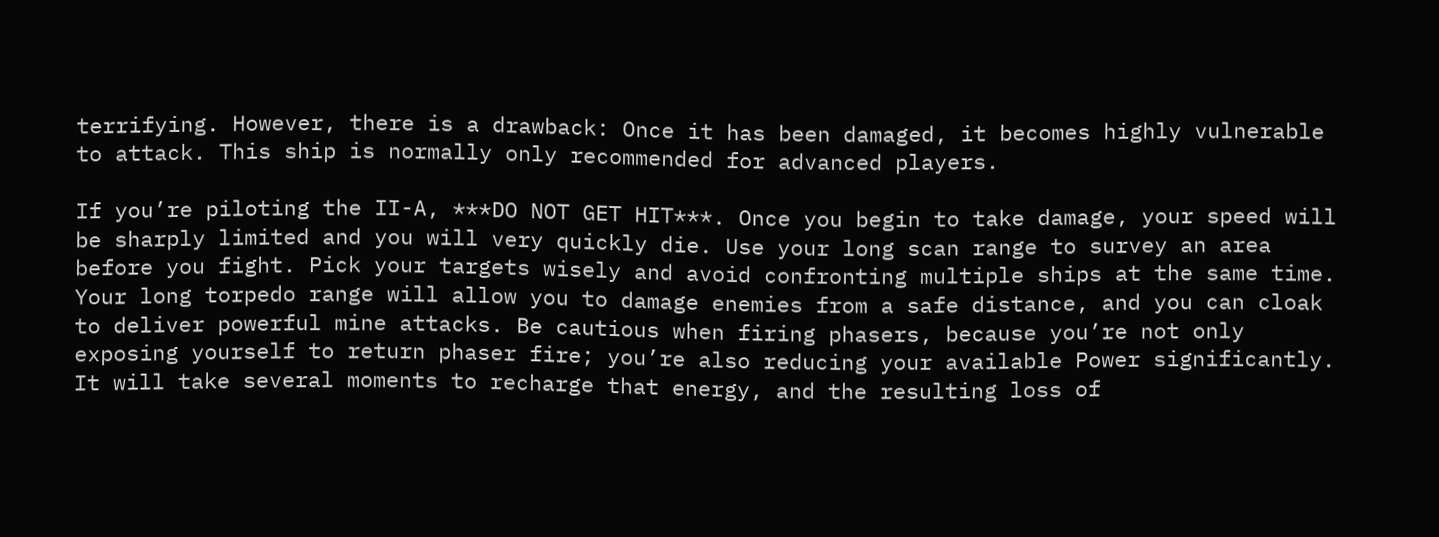terrifying. However, there is a drawback: Once it has been damaged, it becomes highly vulnerable to attack. This ship is normally only recommended for advanced players.

If you’re piloting the II-A, ***DO NOT GET HIT***. Once you begin to take damage, your speed will be sharply limited and you will very quickly die. Use your long scan range to survey an area before you fight. Pick your targets wisely and avoid confronting multiple ships at the same time. Your long torpedo range will allow you to damage enemies from a safe distance, and you can cloak to deliver powerful mine attacks. Be cautious when firing phasers, because you’re not only exposing yourself to return phaser fire; you’re also reducing your available Power significantly. It will take several moments to recharge that energy, and the resulting loss of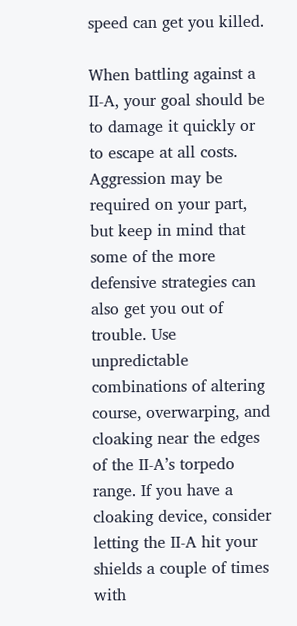speed can get you killed.

When battling against a II-A, your goal should be to damage it quickly or to escape at all costs. Aggression may be required on your part, but keep in mind that some of the more defensive strategies can also get you out of trouble. Use unpredictable combinations of altering course, overwarping, and cloaking near the edges of the II-A’s torpedo range. If you have a cloaking device, consider letting the II-A hit your shields a couple of times with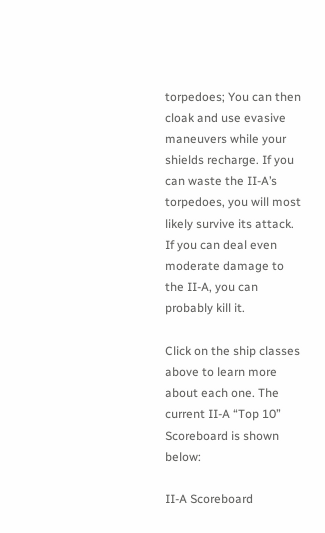torpedoes; You can then cloak and use evasive maneuvers while your shields recharge. If you can waste the II-A’s torpedoes, you will most likely survive its attack. If you can deal even moderate damage to the II-A, you can probably kill it.

Click on the ship classes above to learn more about each one. The current II-A “Top 10” Scoreboard is shown below:

II-A Scoreboard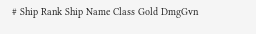# Ship Rank Ship Name Class Gold DmgGvn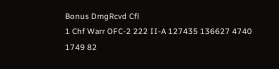Bonus DmgRcvd Cfl
1 Chf Warr OFC-2 222 II-A 127435 136627 4740 1749 82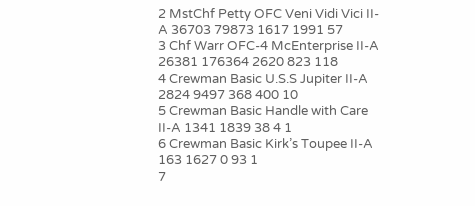2 MstChf Petty OFC Veni Vidi Vici II-A 36703 79873 1617 1991 57
3 Chf Warr OFC-4 McEnterprise II-A 26381 176364 2620 823 118
4 Crewman Basic U.S.S Jupiter II-A 2824 9497 368 400 10
5 Crewman Basic Handle with Care II-A 1341 1839 38 4 1
6 Crewman Basic Kirk’s Toupee II-A 163 1627 0 93 1
7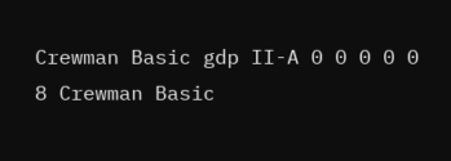Crewman Basic gdp II-A 0 0 0 0 0
8 Crewman Basic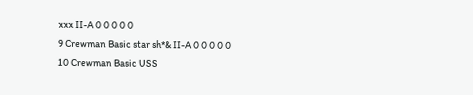xxx II-A 0 0 0 0 0
9 Crewman Basic star sh*& II-A 0 0 0 0 0
10 Crewman Basic USS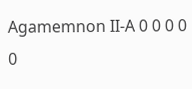Agamemnon II-A 0 0 0 0 0